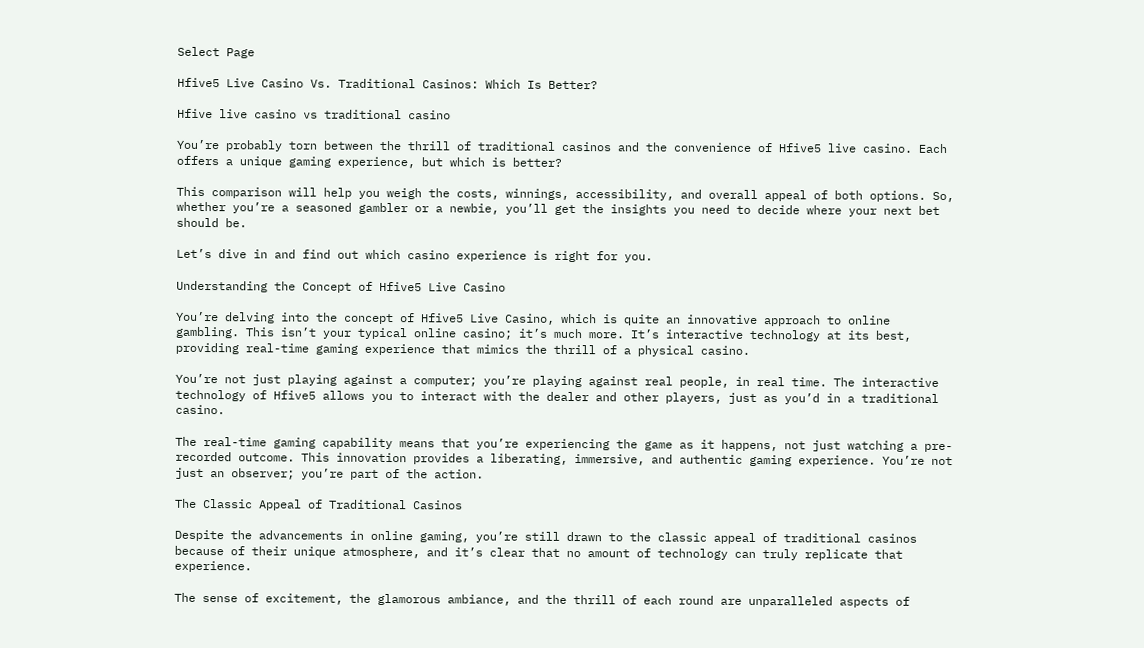Select Page

Hfive5 Live Casino Vs. Traditional Casinos: Which Is Better?

Hfive live casino vs traditional casino

You’re probably torn between the thrill of traditional casinos and the convenience of Hfive5 live casino. Each offers a unique gaming experience, but which is better?

This comparison will help you weigh the costs, winnings, accessibility, and overall appeal of both options. So, whether you’re a seasoned gambler or a newbie, you’ll get the insights you need to decide where your next bet should be.

Let’s dive in and find out which casino experience is right for you.

Understanding the Concept of Hfive5 Live Casino

You’re delving into the concept of Hfive5 Live Casino, which is quite an innovative approach to online gambling. This isn’t your typical online casino; it’s much more. It’s interactive technology at its best, providing real-time gaming experience that mimics the thrill of a physical casino.

You’re not just playing against a computer; you’re playing against real people, in real time. The interactive technology of Hfive5 allows you to interact with the dealer and other players, just as you’d in a traditional casino.

The real-time gaming capability means that you’re experiencing the game as it happens, not just watching a pre-recorded outcome. This innovation provides a liberating, immersive, and authentic gaming experience. You’re not just an observer; you’re part of the action.

The Classic Appeal of Traditional Casinos

Despite the advancements in online gaming, you’re still drawn to the classic appeal of traditional casinos because of their unique atmosphere, and it’s clear that no amount of technology can truly replicate that experience.

The sense of excitement, the glamorous ambiance, and the thrill of each round are unparalleled aspects of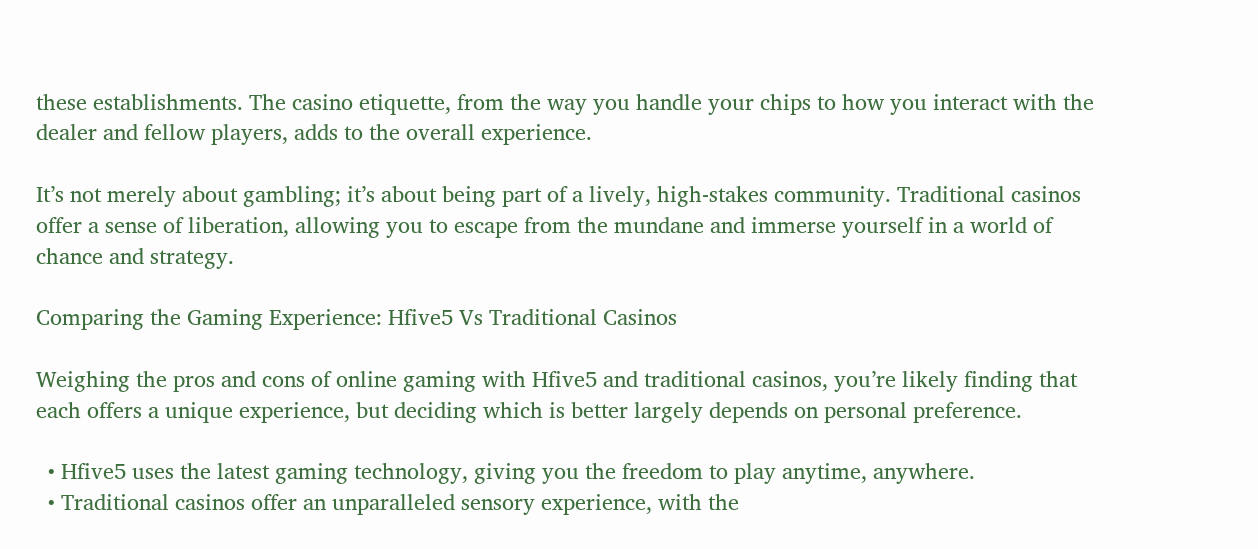these establishments. The casino etiquette, from the way you handle your chips to how you interact with the dealer and fellow players, adds to the overall experience.

It’s not merely about gambling; it’s about being part of a lively, high-stakes community. Traditional casinos offer a sense of liberation, allowing you to escape from the mundane and immerse yourself in a world of chance and strategy.

Comparing the Gaming Experience: Hfive5 Vs Traditional Casinos

Weighing the pros and cons of online gaming with Hfive5 and traditional casinos, you’re likely finding that each offers a unique experience, but deciding which is better largely depends on personal preference.

  • Hfive5 uses the latest gaming technology, giving you the freedom to play anytime, anywhere.
  • Traditional casinos offer an unparalleled sensory experience, with the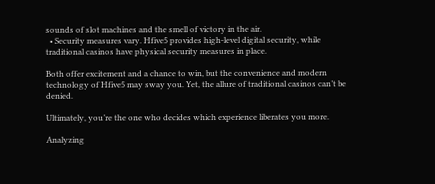sounds of slot machines and the smell of victory in the air.
  • Security measures vary. Hfive5 provides high-level digital security, while traditional casinos have physical security measures in place.

Both offer excitement and a chance to win, but the convenience and modern technology of Hfive5 may sway you. Yet, the allure of traditional casinos can’t be denied.

Ultimately, you’re the one who decides which experience liberates you more.

Analyzing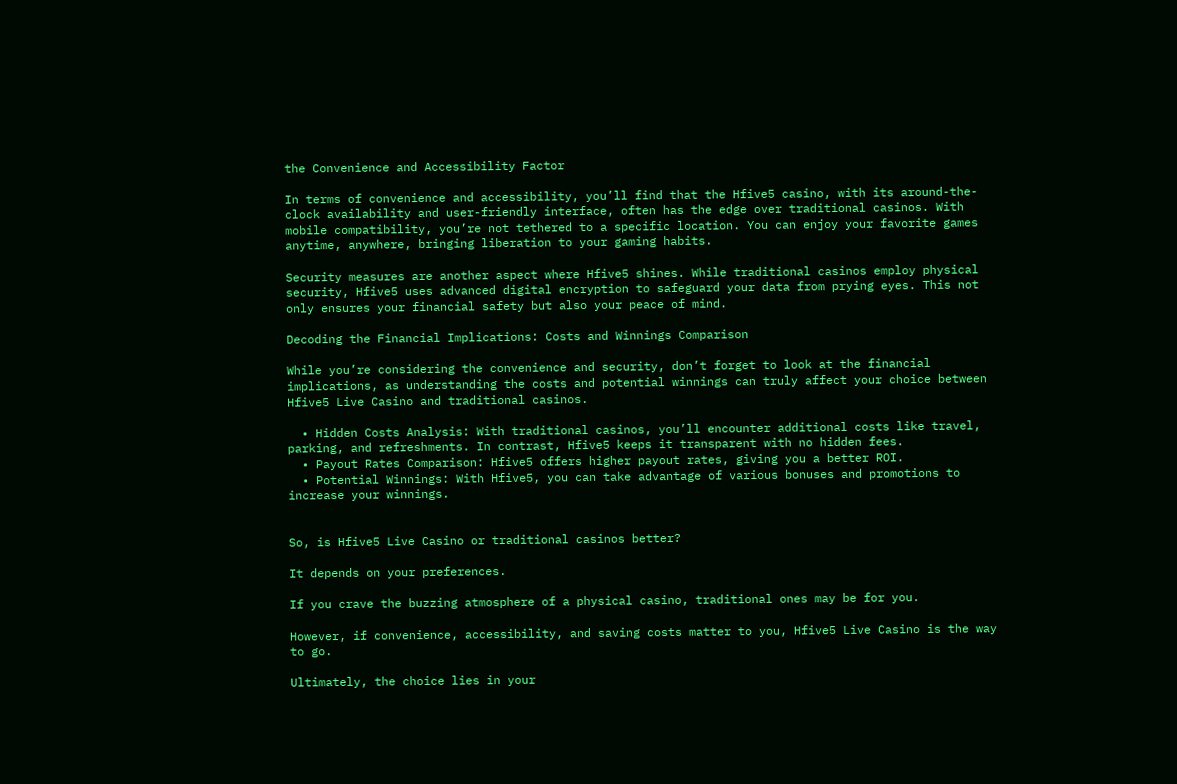the Convenience and Accessibility Factor

In terms of convenience and accessibility, you’ll find that the Hfive5 casino, with its around-the-clock availability and user-friendly interface, often has the edge over traditional casinos. With mobile compatibility, you’re not tethered to a specific location. You can enjoy your favorite games anytime, anywhere, bringing liberation to your gaming habits.

Security measures are another aspect where Hfive5 shines. While traditional casinos employ physical security, Hfive5 uses advanced digital encryption to safeguard your data from prying eyes. This not only ensures your financial safety but also your peace of mind.

Decoding the Financial Implications: Costs and Winnings Comparison

While you’re considering the convenience and security, don’t forget to look at the financial implications, as understanding the costs and potential winnings can truly affect your choice between Hfive5 Live Casino and traditional casinos.

  • Hidden Costs Analysis: With traditional casinos, you’ll encounter additional costs like travel, parking, and refreshments. In contrast, Hfive5 keeps it transparent with no hidden fees.
  • Payout Rates Comparison: Hfive5 offers higher payout rates, giving you a better ROI.
  • Potential Winnings: With Hfive5, you can take advantage of various bonuses and promotions to increase your winnings.


So, is Hfive5 Live Casino or traditional casinos better?

It depends on your preferences.

If you crave the buzzing atmosphere of a physical casino, traditional ones may be for you.

However, if convenience, accessibility, and saving costs matter to you, Hfive5 Live Casino is the way to go.

Ultimately, the choice lies in your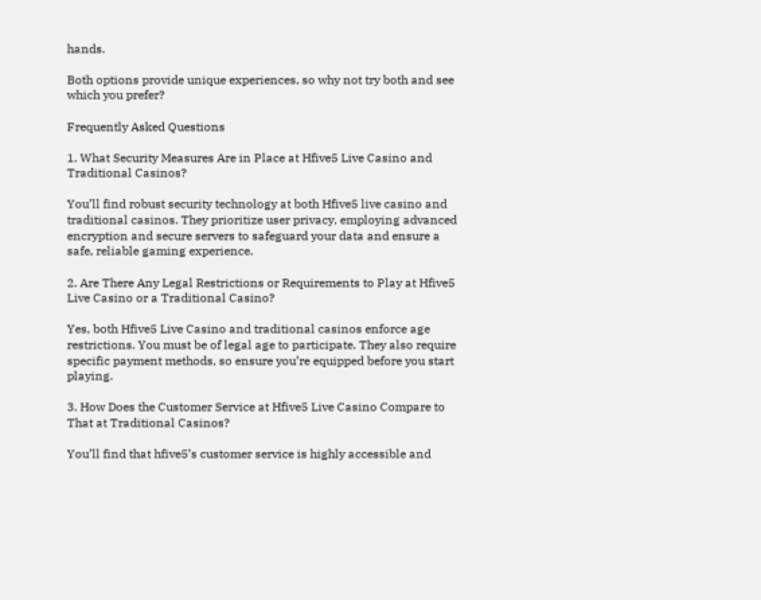hands.

Both options provide unique experiences, so why not try both and see which you prefer?

Frequently Asked Questions

1. What Security Measures Are in Place at Hfive5 Live Casino and Traditional Casinos?

You’ll find robust security technology at both Hfive5 live casino and traditional casinos. They prioritize user privacy, employing advanced encryption and secure servers to safeguard your data and ensure a safe, reliable gaming experience.

2. Are There Any Legal Restrictions or Requirements to Play at Hfive5 Live Casino or a Traditional Casino?

Yes, both Hfive5 Live Casino and traditional casinos enforce age restrictions. You must be of legal age to participate. They also require specific payment methods, so ensure you’re equipped before you start playing.

3. How Does the Customer Service at Hfive5 Live Casino Compare to That at Traditional Casinos?

You’ll find that hfive5’s customer service is highly accessible and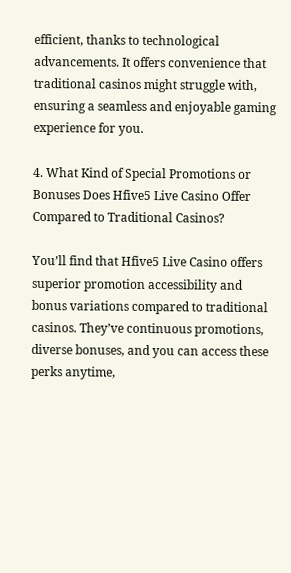efficient, thanks to technological advancements. It offers convenience that traditional casinos might struggle with, ensuring a seamless and enjoyable gaming experience for you.

4. What Kind of Special Promotions or Bonuses Does Hfive5 Live Casino Offer Compared to Traditional Casinos?

You’ll find that Hfive5 Live Casino offers superior promotion accessibility and bonus variations compared to traditional casinos. They’ve continuous promotions, diverse bonuses, and you can access these perks anytime,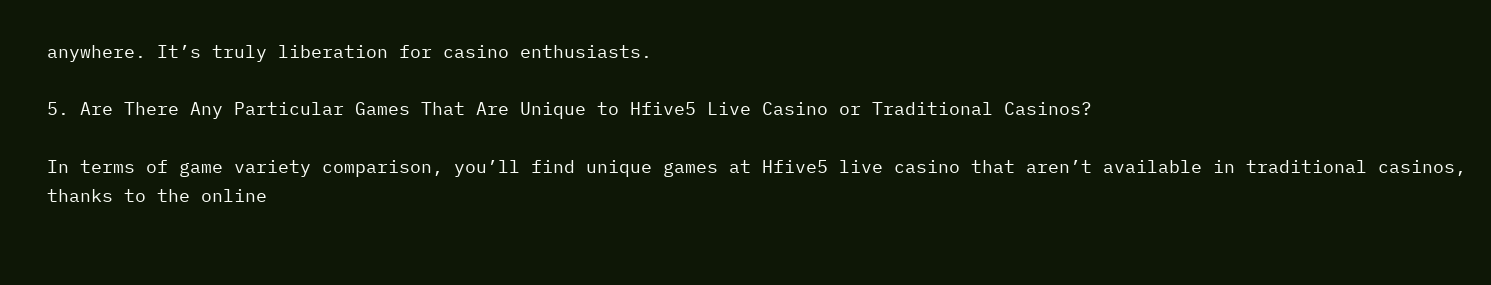anywhere. It’s truly liberation for casino enthusiasts.

5. Are There Any Particular Games That Are Unique to Hfive5 Live Casino or Traditional Casinos?

In terms of game variety comparison, you’ll find unique games at Hfive5 live casino that aren’t available in traditional casinos, thanks to the online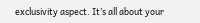exclusivity aspect. It’s all about your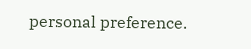personal preference.